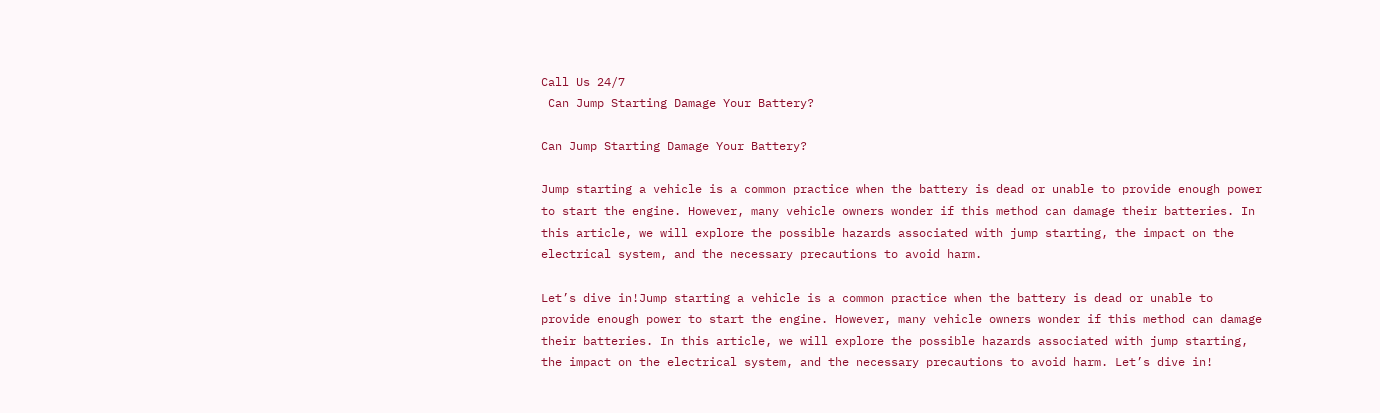Call Us 24/7
 Can Jump Starting Damage Your Battery?

Can Jump Starting Damage Your Battery?

Jump starting a vehicle is a common practice when the battery is dead or unable to provide enough power to start the engine. However, many vehicle owners wonder if this method can damage their batteries. In this article, we will explore the possible hazards associated with jump starting, the impact on the electrical system, and the necessary precautions to avoid harm.

Let’s dive in!Jump starting a vehicle is a common practice when the battery is dead or unable to provide enough power to start the engine. However, many vehicle owners wonder if this method can damage their batteries. In this article, we will explore the possible hazards associated with jump starting, the impact on the electrical system, and the necessary precautions to avoid harm. Let’s dive in!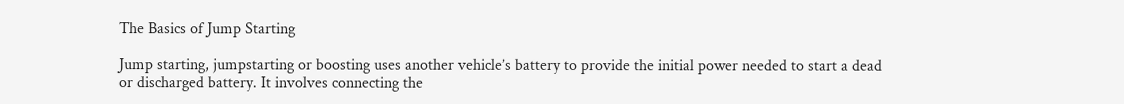The Basics of Jump Starting

Jump starting, jumpstarting or boosting uses another vehicle’s battery to provide the initial power needed to start a dead or discharged battery. It involves connecting the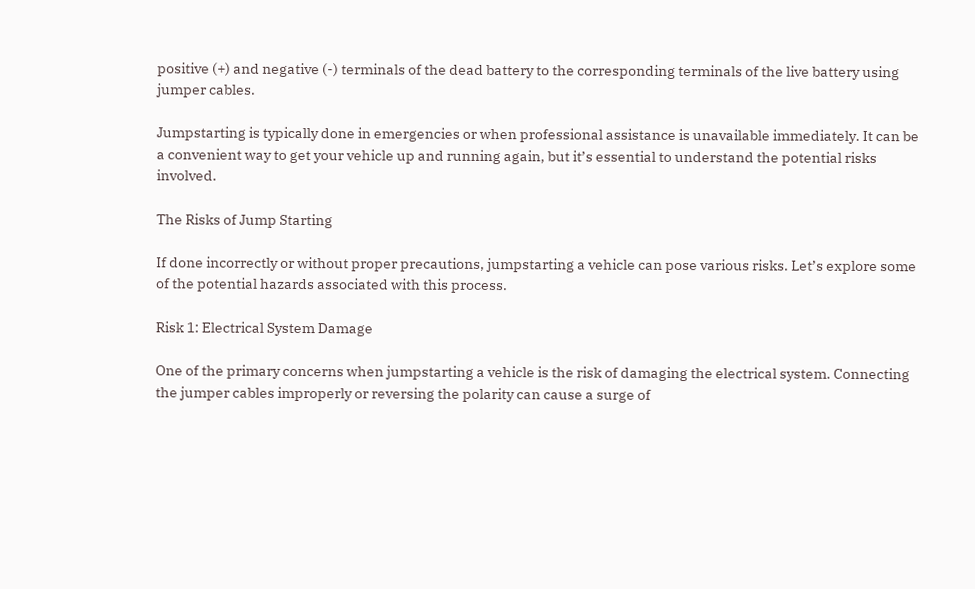positive (+) and negative (-) terminals of the dead battery to the corresponding terminals of the live battery using jumper cables.

Jumpstarting is typically done in emergencies or when professional assistance is unavailable immediately. It can be a convenient way to get your vehicle up and running again, but it’s essential to understand the potential risks involved.

The Risks of Jump Starting

If done incorrectly or without proper precautions, jumpstarting a vehicle can pose various risks. Let’s explore some of the potential hazards associated with this process.

Risk 1: Electrical System Damage

One of the primary concerns when jumpstarting a vehicle is the risk of damaging the electrical system. Connecting the jumper cables improperly or reversing the polarity can cause a surge of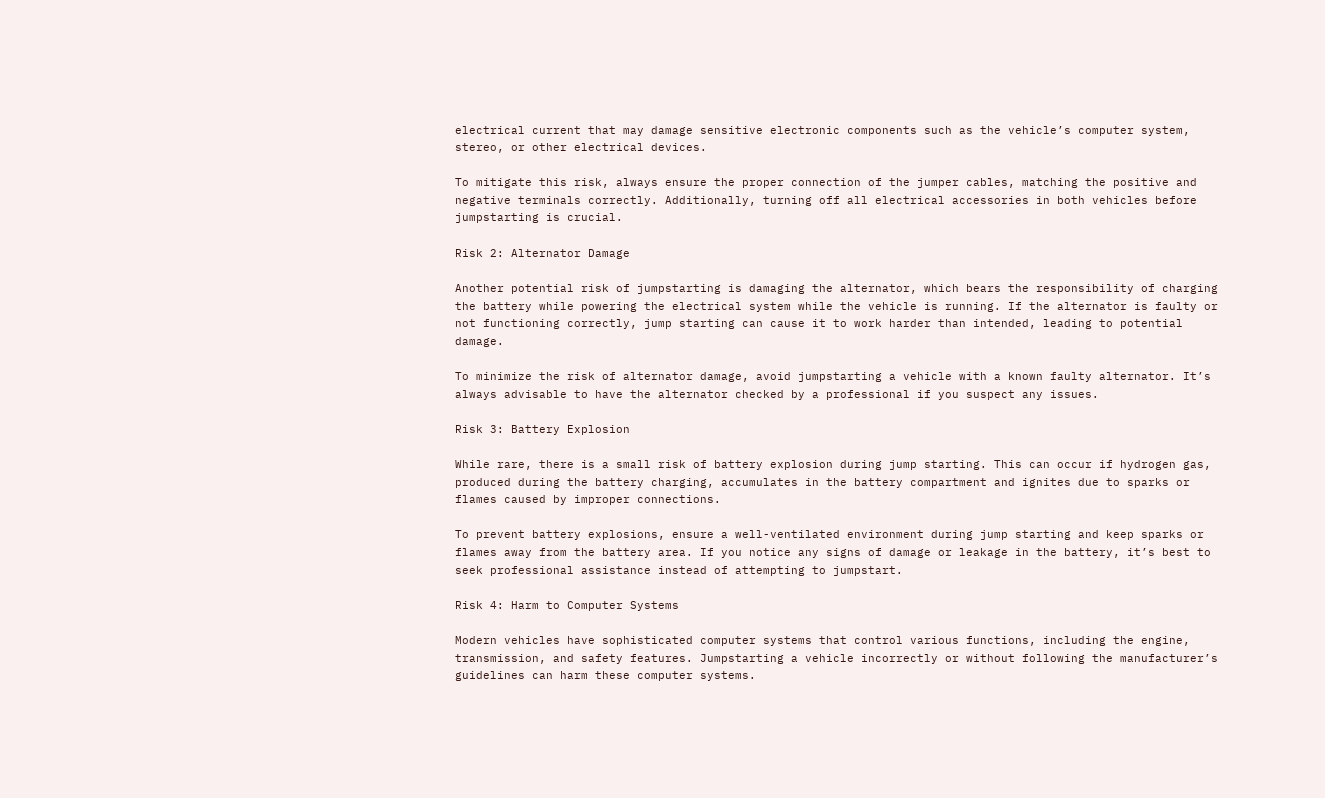electrical current that may damage sensitive electronic components such as the vehicle’s computer system, stereo, or other electrical devices.

To mitigate this risk, always ensure the proper connection of the jumper cables, matching the positive and negative terminals correctly. Additionally, turning off all electrical accessories in both vehicles before jumpstarting is crucial.

Risk 2: Alternator Damage

Another potential risk of jumpstarting is damaging the alternator, which bears the responsibility of charging the battery while powering the electrical system while the vehicle is running. If the alternator is faulty or not functioning correctly, jump starting can cause it to work harder than intended, leading to potential damage.

To minimize the risk of alternator damage, avoid jumpstarting a vehicle with a known faulty alternator. It’s always advisable to have the alternator checked by a professional if you suspect any issues.

Risk 3: Battery Explosion

While rare, there is a small risk of battery explosion during jump starting. This can occur if hydrogen gas, produced during the battery charging, accumulates in the battery compartment and ignites due to sparks or flames caused by improper connections.

To prevent battery explosions, ensure a well-ventilated environment during jump starting and keep sparks or flames away from the battery area. If you notice any signs of damage or leakage in the battery, it’s best to seek professional assistance instead of attempting to jumpstart.

Risk 4: Harm to Computer Systems

Modern vehicles have sophisticated computer systems that control various functions, including the engine, transmission, and safety features. Jumpstarting a vehicle incorrectly or without following the manufacturer’s guidelines can harm these computer systems.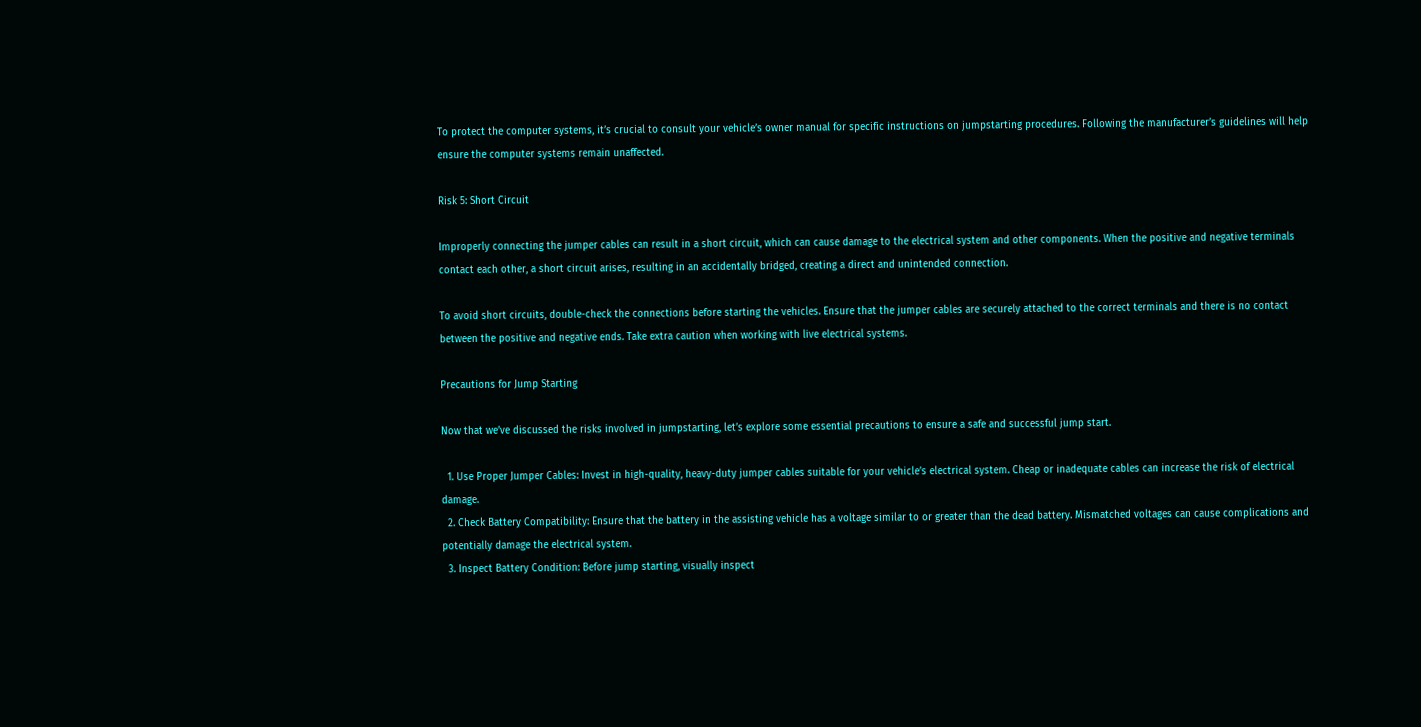To protect the computer systems, it’s crucial to consult your vehicle’s owner manual for specific instructions on jumpstarting procedures. Following the manufacturer’s guidelines will help ensure the computer systems remain unaffected.

Risk 5: Short Circuit

Improperly connecting the jumper cables can result in a short circuit, which can cause damage to the electrical system and other components. When the positive and negative terminals contact each other, a short circuit arises, resulting in an accidentally bridged, creating a direct and unintended connection.

To avoid short circuits, double-check the connections before starting the vehicles. Ensure that the jumper cables are securely attached to the correct terminals and there is no contact between the positive and negative ends. Take extra caution when working with live electrical systems.

Precautions for Jump Starting

Now that we’ve discussed the risks involved in jumpstarting, let’s explore some essential precautions to ensure a safe and successful jump start.

  1. Use Proper Jumper Cables: Invest in high-quality, heavy-duty jumper cables suitable for your vehicle’s electrical system. Cheap or inadequate cables can increase the risk of electrical damage.
  2. Check Battery Compatibility: Ensure that the battery in the assisting vehicle has a voltage similar to or greater than the dead battery. Mismatched voltages can cause complications and potentially damage the electrical system.
  3. Inspect Battery Condition: Before jump starting, visually inspect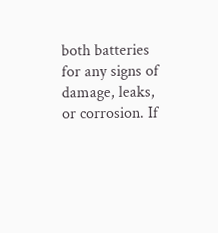both batteries for any signs of damage, leaks, or corrosion. If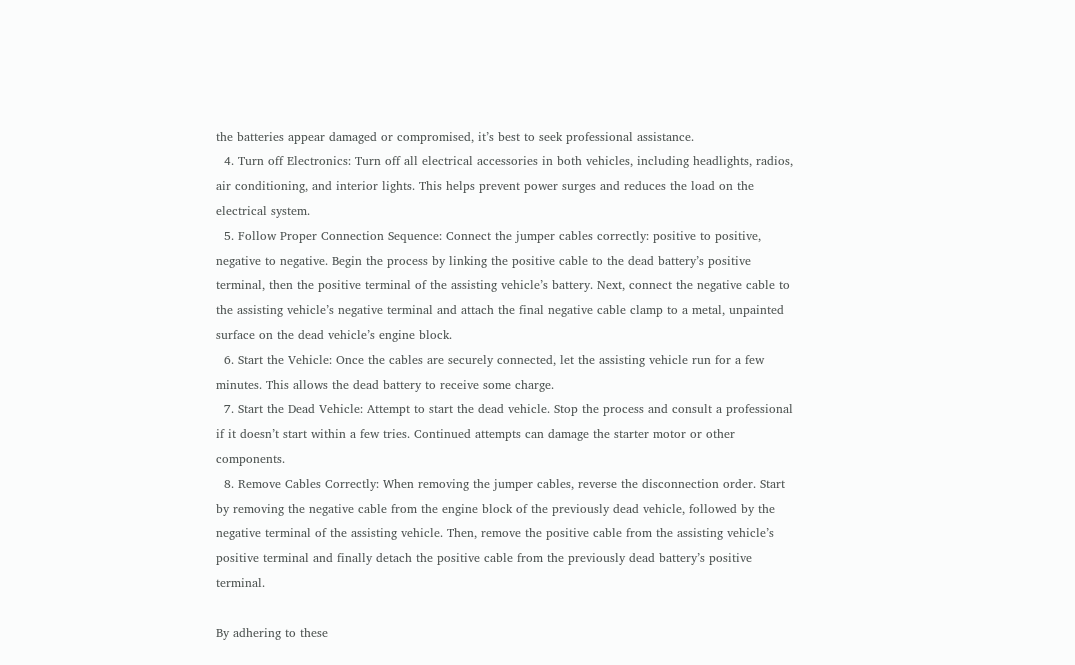the batteries appear damaged or compromised, it’s best to seek professional assistance.
  4. Turn off Electronics: Turn off all electrical accessories in both vehicles, including headlights, radios, air conditioning, and interior lights. This helps prevent power surges and reduces the load on the electrical system.
  5. Follow Proper Connection Sequence: Connect the jumper cables correctly: positive to positive, negative to negative. Begin the process by linking the positive cable to the dead battery’s positive terminal, then the positive terminal of the assisting vehicle’s battery. Next, connect the negative cable to the assisting vehicle’s negative terminal and attach the final negative cable clamp to a metal, unpainted surface on the dead vehicle’s engine block.
  6. Start the Vehicle: Once the cables are securely connected, let the assisting vehicle run for a few minutes. This allows the dead battery to receive some charge.
  7. Start the Dead Vehicle: Attempt to start the dead vehicle. Stop the process and consult a professional if it doesn’t start within a few tries. Continued attempts can damage the starter motor or other components.
  8. Remove Cables Correctly: When removing the jumper cables, reverse the disconnection order. Start by removing the negative cable from the engine block of the previously dead vehicle, followed by the negative terminal of the assisting vehicle. Then, remove the positive cable from the assisting vehicle’s positive terminal and finally detach the positive cable from the previously dead battery’s positive terminal.

By adhering to these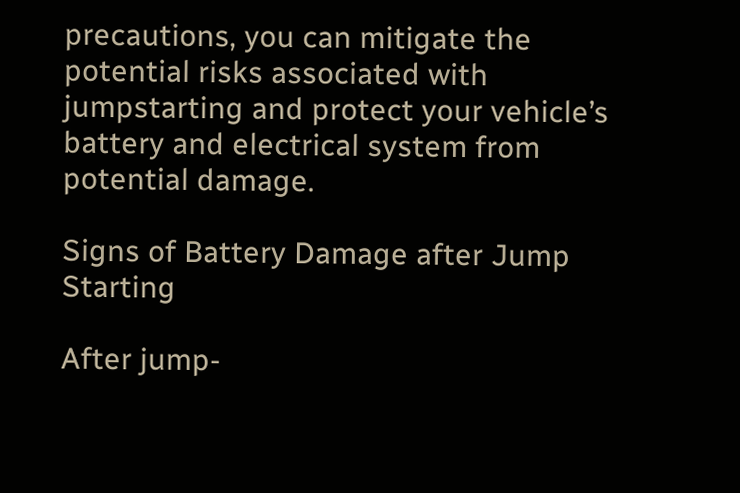precautions, you can mitigate the potential risks associated with jumpstarting and protect your vehicle’s battery and electrical system from potential damage.

Signs of Battery Damage after Jump Starting

After jump-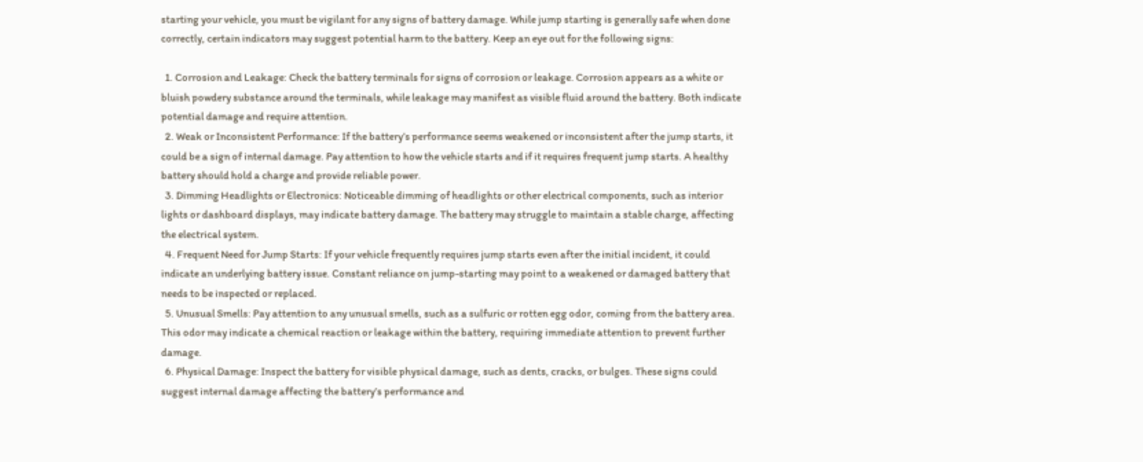starting your vehicle, you must be vigilant for any signs of battery damage. While jump starting is generally safe when done correctly, certain indicators may suggest potential harm to the battery. Keep an eye out for the following signs:

  1. Corrosion and Leakage: Check the battery terminals for signs of corrosion or leakage. Corrosion appears as a white or bluish powdery substance around the terminals, while leakage may manifest as visible fluid around the battery. Both indicate potential damage and require attention.
  2. Weak or Inconsistent Performance: If the battery’s performance seems weakened or inconsistent after the jump starts, it could be a sign of internal damage. Pay attention to how the vehicle starts and if it requires frequent jump starts. A healthy battery should hold a charge and provide reliable power.
  3. Dimming Headlights or Electronics: Noticeable dimming of headlights or other electrical components, such as interior lights or dashboard displays, may indicate battery damage. The battery may struggle to maintain a stable charge, affecting the electrical system.
  4. Frequent Need for Jump Starts: If your vehicle frequently requires jump starts even after the initial incident, it could indicate an underlying battery issue. Constant reliance on jump-starting may point to a weakened or damaged battery that needs to be inspected or replaced.
  5. Unusual Smells: Pay attention to any unusual smells, such as a sulfuric or rotten egg odor, coming from the battery area. This odor may indicate a chemical reaction or leakage within the battery, requiring immediate attention to prevent further damage.
  6. Physical Damage: Inspect the battery for visible physical damage, such as dents, cracks, or bulges. These signs could suggest internal damage affecting the battery’s performance and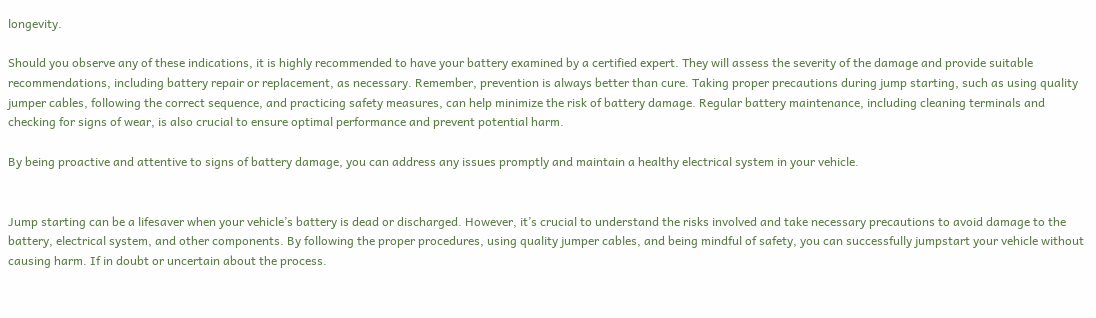longevity.

Should you observe any of these indications, it is highly recommended to have your battery examined by a certified expert. They will assess the severity of the damage and provide suitable recommendations, including battery repair or replacement, as necessary. Remember, prevention is always better than cure. Taking proper precautions during jump starting, such as using quality jumper cables, following the correct sequence, and practicing safety measures, can help minimize the risk of battery damage. Regular battery maintenance, including cleaning terminals and checking for signs of wear, is also crucial to ensure optimal performance and prevent potential harm.

By being proactive and attentive to signs of battery damage, you can address any issues promptly and maintain a healthy electrical system in your vehicle.


Jump starting can be a lifesaver when your vehicle’s battery is dead or discharged. However, it’s crucial to understand the risks involved and take necessary precautions to avoid damage to the battery, electrical system, and other components. By following the proper procedures, using quality jumper cables, and being mindful of safety, you can successfully jumpstart your vehicle without causing harm. If in doubt or uncertain about the process.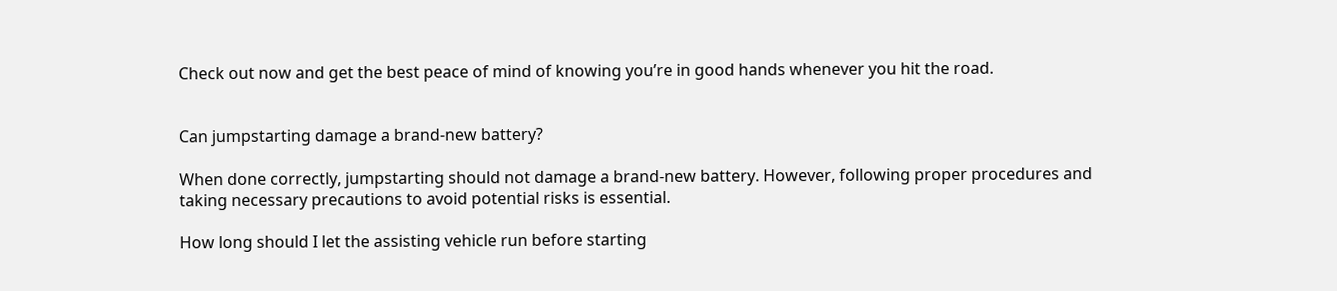Check out now and get the best peace of mind of knowing you’re in good hands whenever you hit the road.


Can jumpstarting damage a brand-new battery?

When done correctly, jumpstarting should not damage a brand-new battery. However, following proper procedures and taking necessary precautions to avoid potential risks is essential.

How long should I let the assisting vehicle run before starting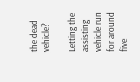the dead vehicle?

Letting the assisting vehicle run for around five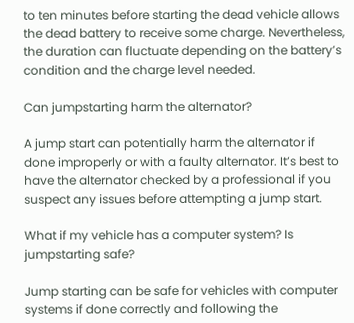to ten minutes before starting the dead vehicle allows the dead battery to receive some charge. Nevertheless, the duration can fluctuate depending on the battery’s condition and the charge level needed.

Can jumpstarting harm the alternator?

A jump start can potentially harm the alternator if done improperly or with a faulty alternator. It’s best to have the alternator checked by a professional if you suspect any issues before attempting a jump start.

What if my vehicle has a computer system? Is jumpstarting safe?

Jump starting can be safe for vehicles with computer systems if done correctly and following the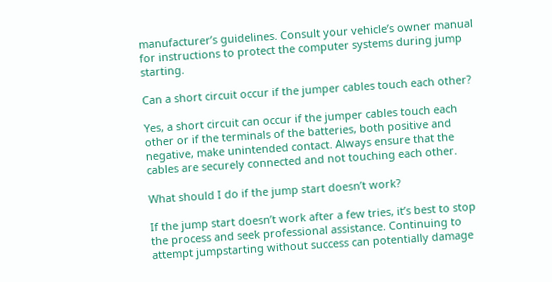manufacturer’s guidelines. Consult your vehicle’s owner manual for instructions to protect the computer systems during jump starting.

Can a short circuit occur if the jumper cables touch each other?

Yes, a short circuit can occur if the jumper cables touch each other or if the terminals of the batteries, both positive and negative, make unintended contact. Always ensure that the cables are securely connected and not touching each other.

What should I do if the jump start doesn’t work?

If the jump start doesn’t work after a few tries, it’s best to stop the process and seek professional assistance. Continuing to attempt jumpstarting without success can potentially damage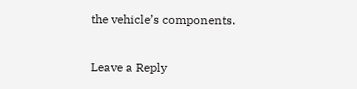the vehicle’s components.

Leave a Reply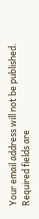Your email address will not be published. Required fields are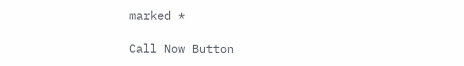marked *

Call Now Button